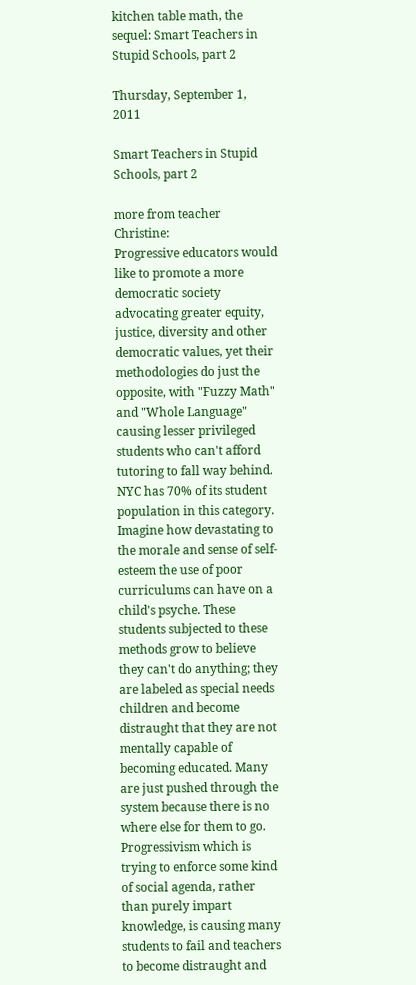kitchen table math, the sequel: Smart Teachers in Stupid Schools, part 2

Thursday, September 1, 2011

Smart Teachers in Stupid Schools, part 2

more from teacher Christine:
Progressive educators would like to promote a more democratic society advocating greater equity, justice, diversity and other democratic values, yet their methodologies do just the opposite, with "Fuzzy Math" and "Whole Language" causing lesser privileged students who can't afford tutoring to fall way behind. NYC has 70% of its student population in this category. Imagine how devastating to the morale and sense of self-esteem the use of poor curriculums can have on a child's psyche. These students subjected to these methods grow to believe they can't do anything; they are labeled as special needs children and become distraught that they are not mentally capable of becoming educated. Many are just pushed through the system because there is no where else for them to go. Progressivism which is trying to enforce some kind of social agenda, rather than purely impart knowledge, is causing many students to fail and teachers to become distraught and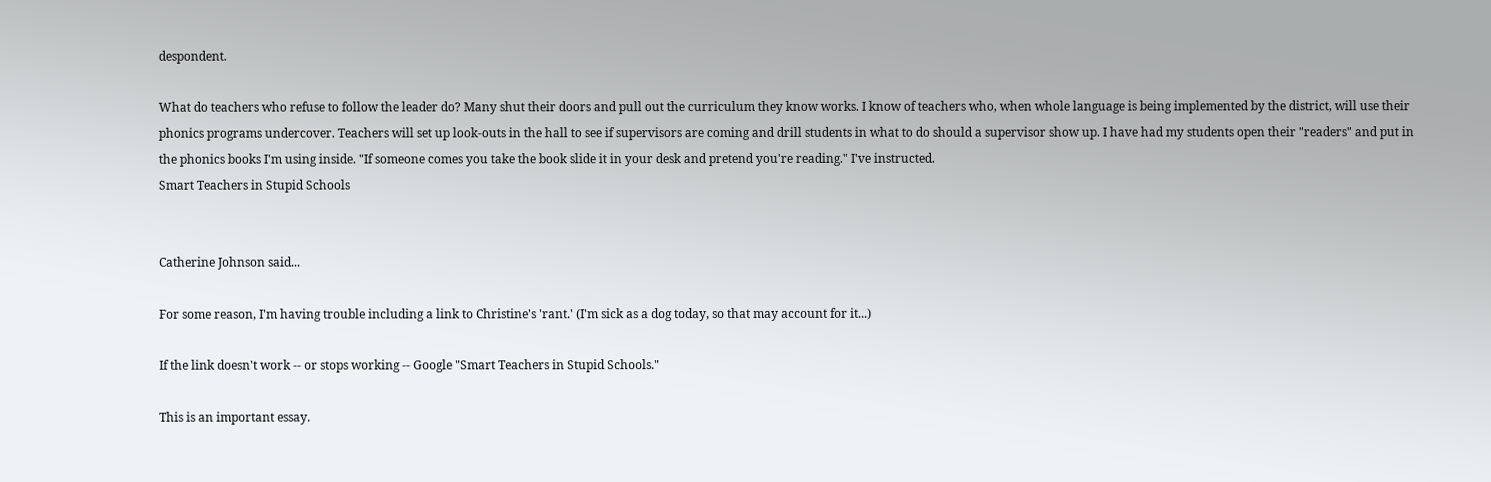despondent.

What do teachers who refuse to follow the leader do? Many shut their doors and pull out the curriculum they know works. I know of teachers who, when whole language is being implemented by the district, will use their phonics programs undercover. Teachers will set up look-outs in the hall to see if supervisors are coming and drill students in what to do should a supervisor show up. I have had my students open their "readers" and put in the phonics books I'm using inside. "If someone comes you take the book slide it in your desk and pretend you're reading." I've instructed.
Smart Teachers in Stupid Schools


Catherine Johnson said...

For some reason, I'm having trouble including a link to Christine's 'rant.' (I'm sick as a dog today, so that may account for it...)

If the link doesn't work -- or stops working -- Google "Smart Teachers in Stupid Schools."

This is an important essay.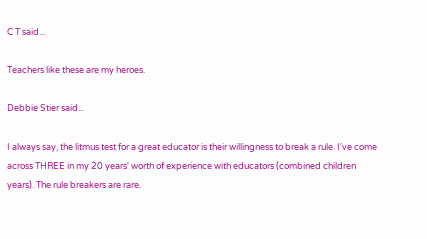C T said...

Teachers like these are my heroes.

Debbie Stier said...

I always say, the litmus test for a great educator is their willingness to break a rule. I've come across THREE in my 20 years' worth of experience with educators (combined children years). The rule breakers are rare.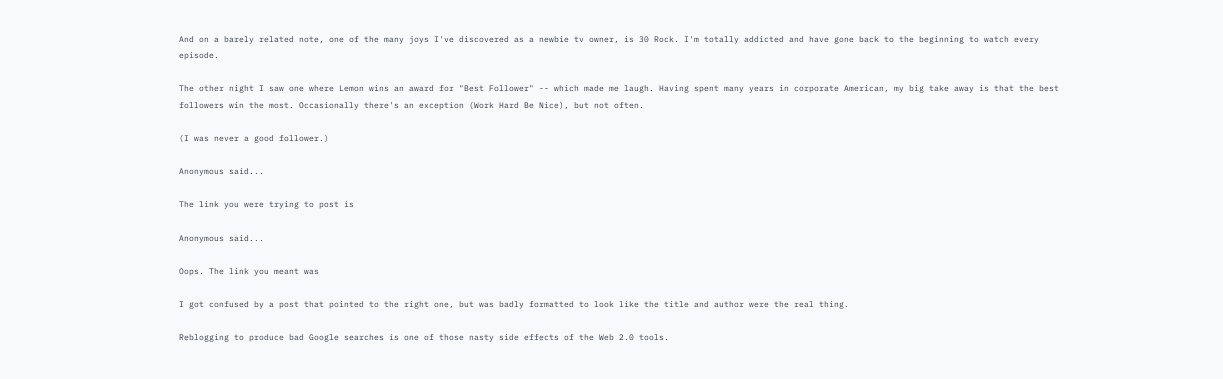And on a barely related note, one of the many joys I've discovered as a newbie tv owner, is 30 Rock. I'm totally addicted and have gone back to the beginning to watch every episode.

The other night I saw one where Lemon wins an award for "Best Follower" -- which made me laugh. Having spent many years in corporate American, my big take away is that the best followers win the most. Occasionally there's an exception (Work Hard Be Nice), but not often.

(I was never a good follower.)

Anonymous said...

The link you were trying to post is

Anonymous said...

Oops. The link you meant was

I got confused by a post that pointed to the right one, but was badly formatted to look like the title and author were the real thing.

Reblogging to produce bad Google searches is one of those nasty side effects of the Web 2.0 tools.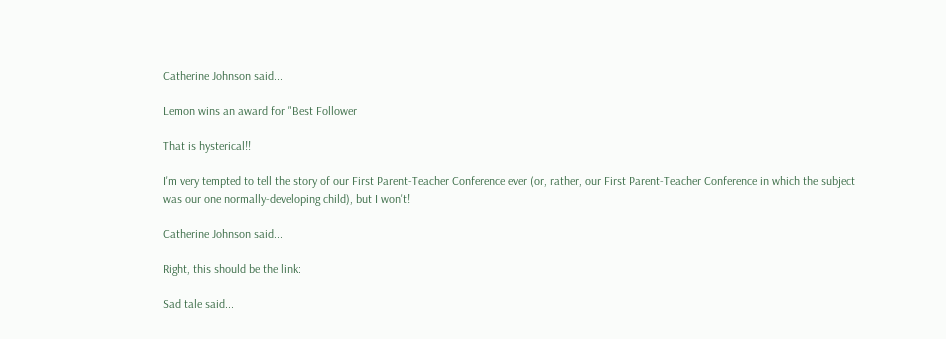Catherine Johnson said...

Lemon wins an award for "Best Follower

That is hysterical!!

I'm very tempted to tell the story of our First Parent-Teacher Conference ever (or, rather, our First Parent-Teacher Conference in which the subject was our one normally-developing child), but I won't!

Catherine Johnson said...

Right, this should be the link:

Sad tale said...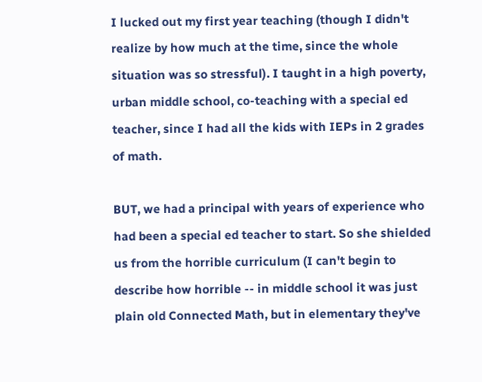I lucked out my first year teaching (though I didn't realize by how much at the time, since the whole situation was so stressful). I taught in a high poverty, urban middle school, co-teaching with a special ed teacher, since I had all the kids with IEPs in 2 grades of math.

BUT, we had a principal with years of experience who had been a special ed teacher to start. So she shielded us from the horrible curriculum (I can't begin to describe how horrible -- in middle school it was just plain old Connected Math, but in elementary they've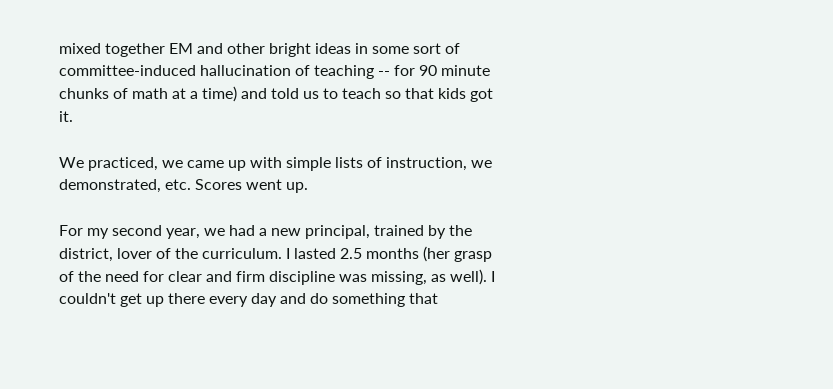mixed together EM and other bright ideas in some sort of committee-induced hallucination of teaching -- for 90 minute chunks of math at a time) and told us to teach so that kids got it.

We practiced, we came up with simple lists of instruction, we demonstrated, etc. Scores went up.

For my second year, we had a new principal, trained by the district, lover of the curriculum. I lasted 2.5 months (her grasp of the need for clear and firm discipline was missing, as well). I couldn't get up there every day and do something that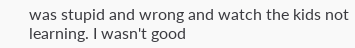was stupid and wrong and watch the kids not learning. I wasn't good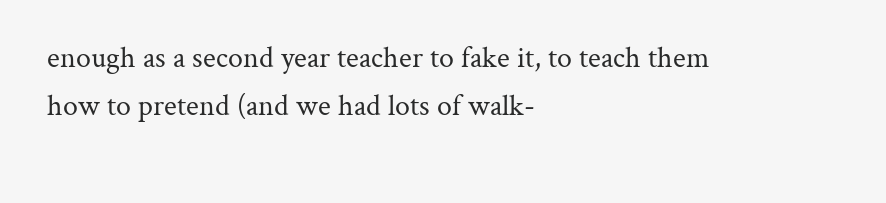enough as a second year teacher to fake it, to teach them how to pretend (and we had lots of walk-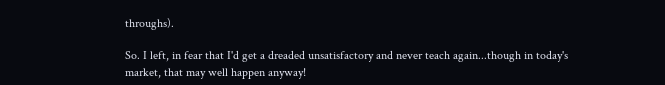throughs).

So. I left, in fear that I'd get a dreaded unsatisfactory and never teach again...though in today's market, that may well happen anyway!